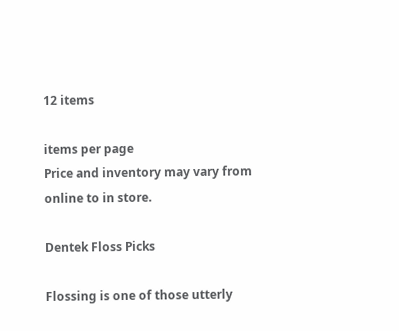12 items

items per page
Price and inventory may vary from online to in store.

Dentek Floss Picks

Flossing is one of those utterly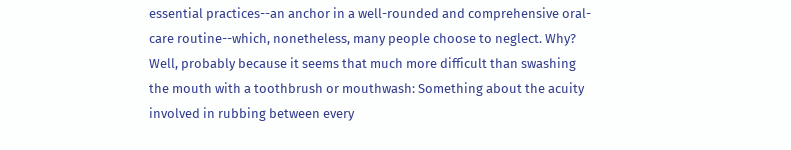essential practices--an anchor in a well-rounded and comprehensive oral-care routine--which, nonetheless, many people choose to neglect. Why? Well, probably because it seems that much more difficult than swashing the mouth with a toothbrush or mouthwash: Something about the acuity involved in rubbing between every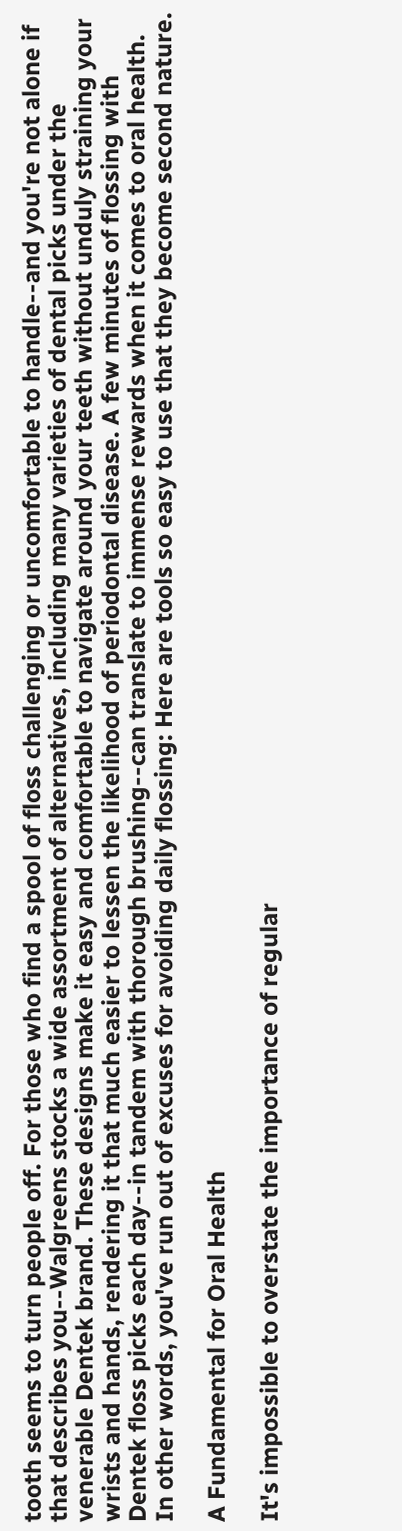tooth seems to turn people off. For those who find a spool of floss challenging or uncomfortable to handle--and you're not alone if that describes you--Walgreens stocks a wide assortment of alternatives, including many varieties of dental picks under the venerable Dentek brand. These designs make it easy and comfortable to navigate around your teeth without unduly straining your wrists and hands, rendering it that much easier to lessen the likelihood of periodontal disease. A few minutes of flossing with Dentek floss picks each day--in tandem with thorough brushing--can translate to immense rewards when it comes to oral health. In other words, you've run out of excuses for avoiding daily flossing: Here are tools so easy to use that they become second nature.

A Fundamental for Oral Health

It's impossible to overstate the importance of regular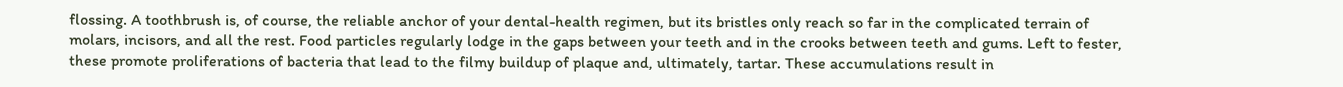flossing. A toothbrush is, of course, the reliable anchor of your dental-health regimen, but its bristles only reach so far in the complicated terrain of molars, incisors, and all the rest. Food particles regularly lodge in the gaps between your teeth and in the crooks between teeth and gums. Left to fester, these promote proliferations of bacteria that lead to the filmy buildup of plaque and, ultimately, tartar. These accumulations result in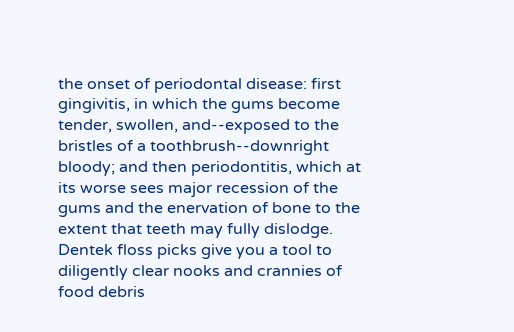the onset of periodontal disease: first gingivitis, in which the gums become tender, swollen, and--exposed to the bristles of a toothbrush--downright bloody; and then periodontitis, which at its worse sees major recession of the gums and the enervation of bone to the extent that teeth may fully dislodge. Dentek floss picks give you a tool to diligently clear nooks and crannies of food debris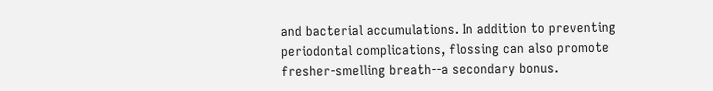and bacterial accumulations. In addition to preventing periodontal complications, flossing can also promote fresher-smelling breath--a secondary bonus.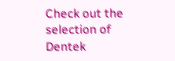Check out the selection of Dentek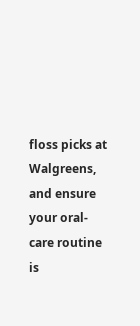floss picks at Walgreens, and ensure your oral-care routine is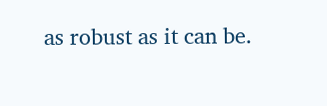as robust as it can be.